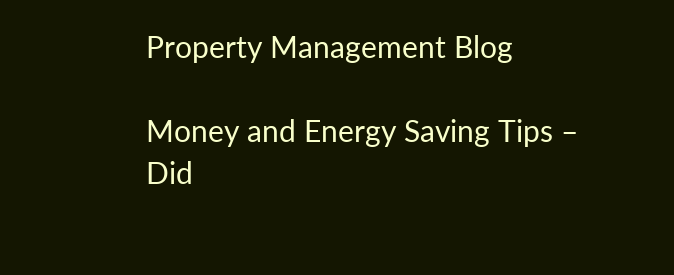Property Management Blog

Money and Energy Saving Tips – Did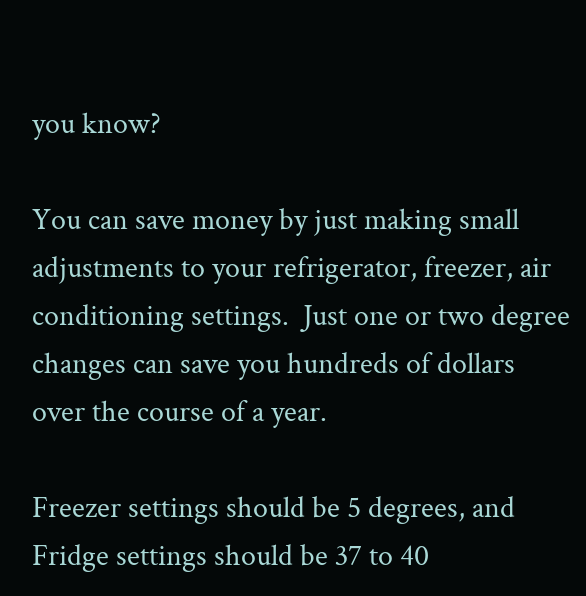you know?

You can save money by just making small adjustments to your refrigerator, freezer, air conditioning settings.  Just one or two degree changes can save you hundreds of dollars over the course of a year.

Freezer settings should be 5 degrees, and Fridge settings should be 37 to 40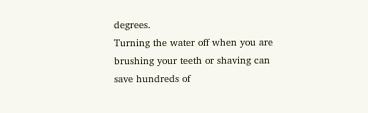degrees.
Turning the water off when you are brushing your teeth or shaving can save hundreds of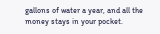gallons of water a year, and all the money stays in your pocket.